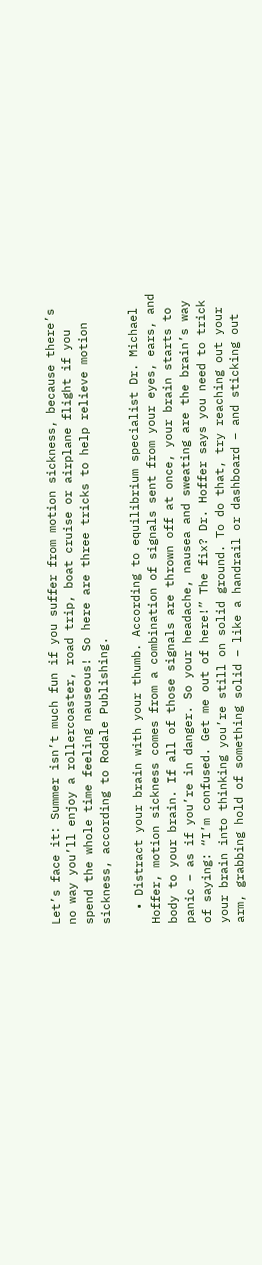Let’s face it: Summer isn’t much fun if you suffer from motion sickness, because there’s no way you’ll enjoy a rollercoaster, road trip, boat cruise or airplane flight if you spend the whole time feeling nauseous! So here are three tricks to help relieve motion sickness, according to Rodale Publishing.

  • Distract your brain with your thumb. According to equilibrium specialist Dr. Michael Hoffer, motion sickness comes from a combination of signals sent from your eyes, ears, and body to your brain. If all of those signals are thrown off at once, your brain starts to panic – as if you’re in danger. So your headache, nausea and sweating are the brain’s way of saying: “I’m confused. Get me out of here!” The fix? Dr. Hoffer says you need to trick your brain into thinking you’re still on solid ground. To do that, try reaching out your arm, grabbing hold of something solid – like a handrail or dashboard – and sticking out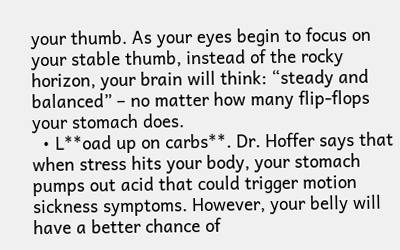your thumb. As your eyes begin to focus on your stable thumb, instead of the rocky horizon, your brain will think: “steady and balanced” – no matter how many flip-flops your stomach does.
  • L**oad up on carbs**. Dr. Hoffer says that when stress hits your body, your stomach pumps out acid that could trigger motion sickness symptoms. However, your belly will have a better chance of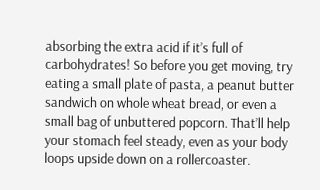absorbing the extra acid if it’s full of carbohydrates! So before you get moving, try eating a small plate of pasta, a peanut butter sandwich on whole wheat bread, or even a small bag of unbuttered popcorn. That’ll help your stomach feel steady, even as your body loops upside down on a rollercoaster.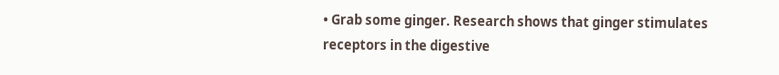• Grab some ginger. Research shows that ginger stimulates receptors in the digestive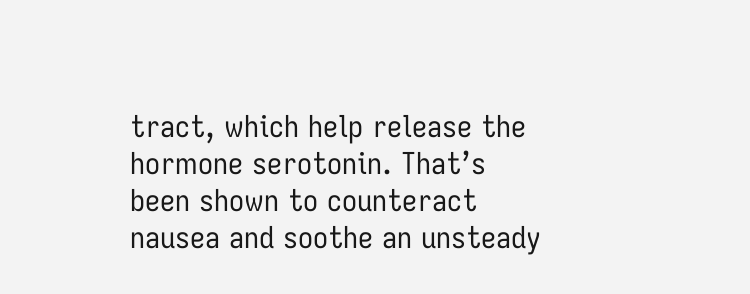tract, which help release the hormone serotonin. That’s been shown to counteract nausea and soothe an unsteady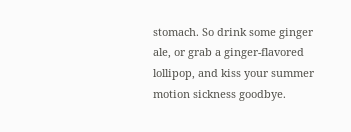stomach. So drink some ginger ale, or grab a ginger-flavored lollipop, and kiss your summer motion sickness goodbye.